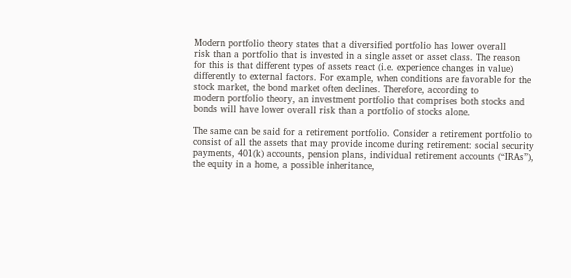Modern portfolio theory states that a diversified portfolio has lower overall
risk than a portfolio that is invested in a single asset or asset class. The reason
for this is that different types of assets react (i.e. experience changes in value)
differently to external factors. For example, when conditions are favorable for the stock market, the bond market often declines. Therefore, according to
modern portfolio theory, an investment portfolio that comprises both stocks and
bonds will have lower overall risk than a portfolio of stocks alone.

The same can be said for a retirement portfolio. Consider a retirement portfolio to consist of all the assets that may provide income during retirement: social security payments, 401(k) accounts, pension plans, individual retirement accounts (“IRAs”), the equity in a home, a possible inheritance,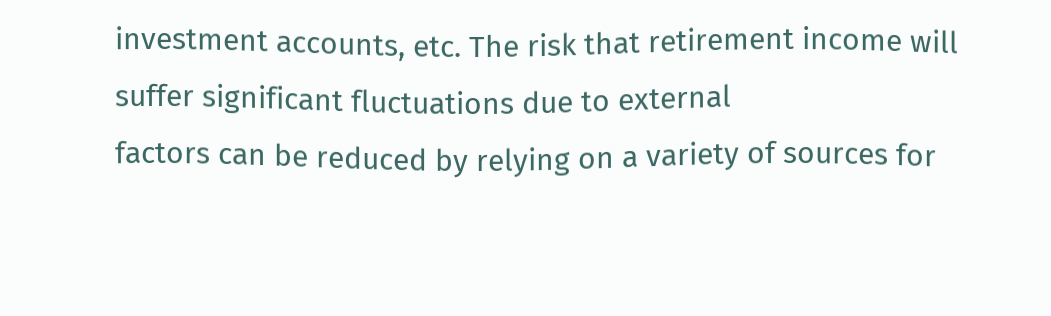investment accounts, etc. The risk that retirement income will suffer significant fluctuations due to external
factors can be reduced by relying on a variety of sources for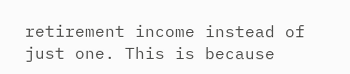retirement income instead of just one. This is because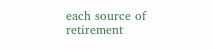each source of retirement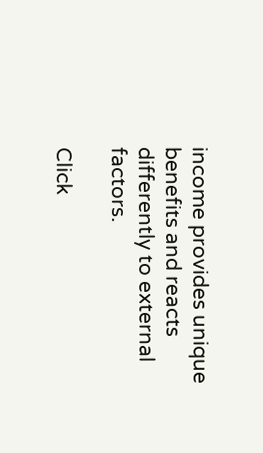income provides unique benefits and reacts differently to external factors.

Click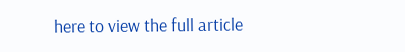here to view the full article